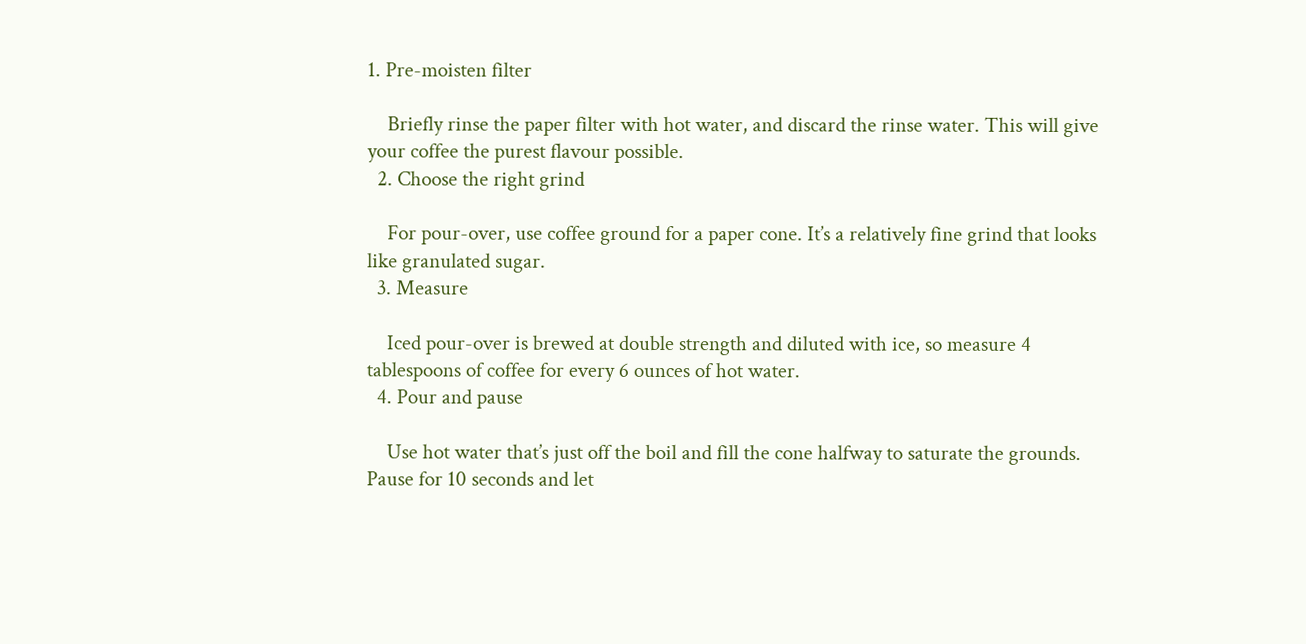1. Pre-moisten filter

    Briefly rinse the paper filter with hot water, and discard the rinse water. This will give your coffee the purest flavour possible.
  2. Choose the right grind

    For pour-over, use coffee ground for a paper cone. It’s a relatively fine grind that looks like granulated sugar.
  3. Measure

    Iced pour-over is brewed at double strength and diluted with ice, so measure 4 tablespoons of coffee for every 6 ounces of hot water.
  4. Pour and pause

    Use hot water that’s just off the boil and fill the cone halfway to saturate the grounds. Pause for 10 seconds and let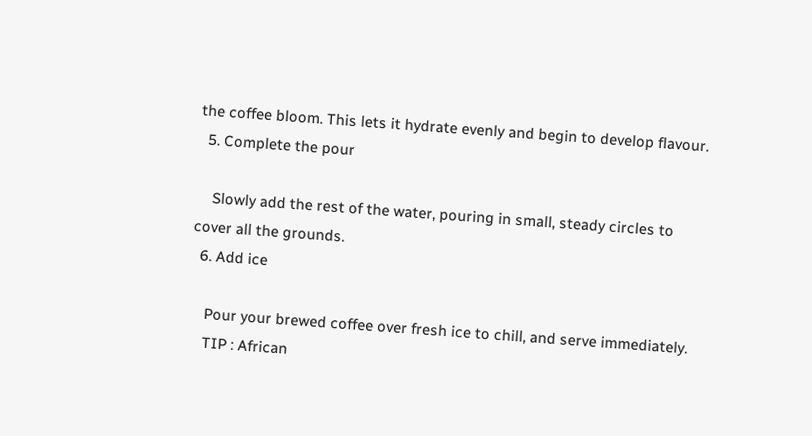the coffee bloom. This lets it hydrate evenly and begin to develop flavour.
  5. Complete the pour

    Slowly add the rest of the water, pouring in small, steady circles to cover all the grounds.
  6. Add ice

    Pour your brewed coffee over fresh ice to chill, and serve immediately.
    TIP : African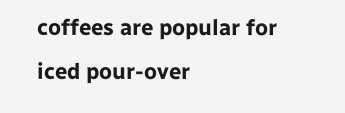coffees are popular for iced pour-over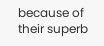because of their superb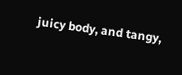juicy body, and tangy,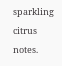sparkling citrus notes.